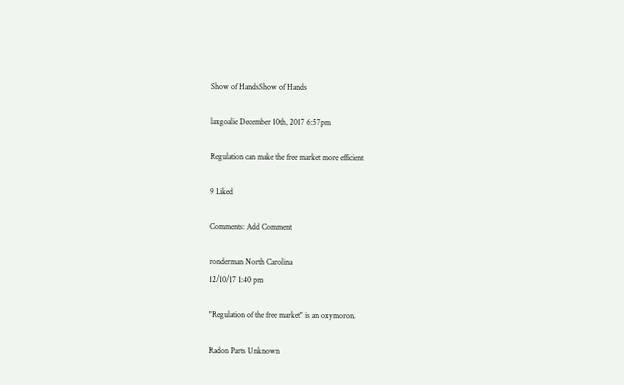Show of HandsShow of Hands

laxgoalie December 10th, 2017 6:57pm

Regulation can make the free market more efficient

9 Liked

Comments: Add Comment

ronderman North Carolina
12/10/17 1:40 pm

"Regulation of the free market" is an oxymoron.

Radon Parts Unknown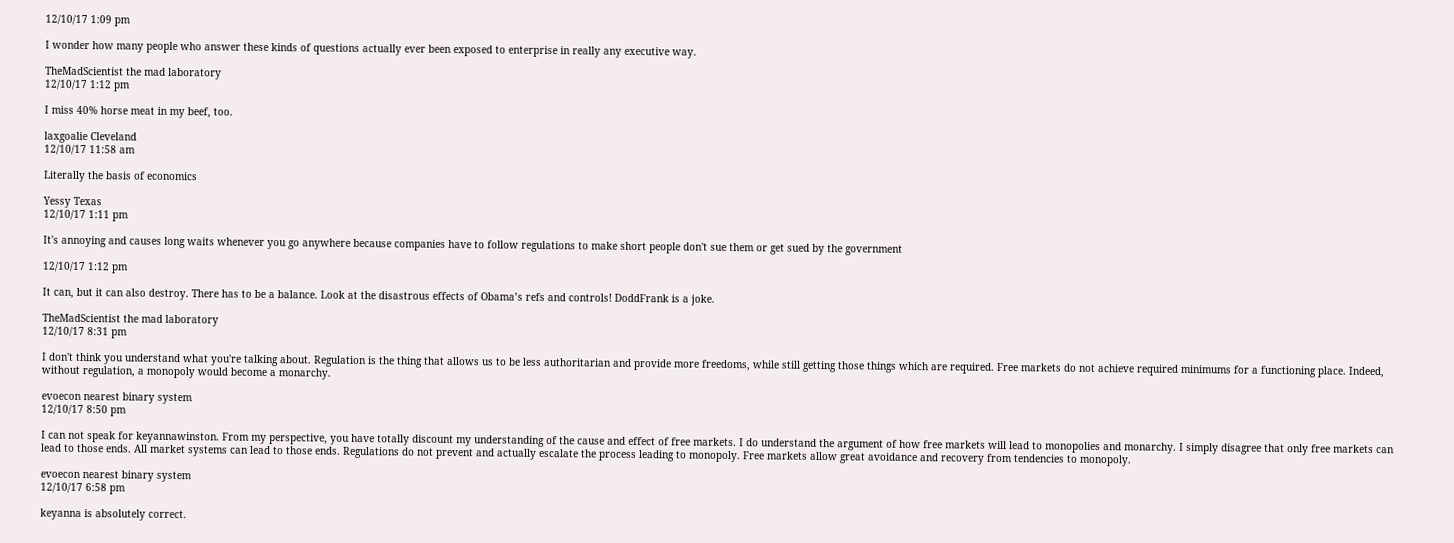12/10/17 1:09 pm

I wonder how many people who answer these kinds of questions actually ever been exposed to enterprise in really any executive way.

TheMadScientist the mad laboratory
12/10/17 1:12 pm

I miss 40% horse meat in my beef, too.

laxgoalie Cleveland
12/10/17 11:58 am

Literally the basis of economics

Yessy Texas
12/10/17 1:11 pm

It's annoying and causes long waits whenever you go anywhere because companies have to follow regulations to make short people don't sue them or get sued by the government

12/10/17 1:12 pm

It can, but it can also destroy. There has to be a balance. Look at the disastrous effects of Obama’s refs and controls! DoddFrank is a joke.

TheMadScientist the mad laboratory
12/10/17 8:31 pm

I don't think you understand what you're talking about. Regulation is the thing that allows us to be less authoritarian and provide more freedoms, while still getting those things which are required. Free markets do not achieve required minimums for a functioning place. Indeed, without regulation, a monopoly would become a monarchy.

evoecon nearest binary system
12/10/17 8:50 pm

I can not speak for keyannawinston. From my perspective, you have totally discount my understanding of the cause and effect of free markets. I do understand the argument of how free markets will lead to monopolies and monarchy. I simply disagree that only free markets can lead to those ends. All market systems can lead to those ends. Regulations do not prevent and actually escalate the process leading to monopoly. Free markets allow great avoidance and recovery from tendencies to monopoly.

evoecon nearest binary system
12/10/17 6:58 pm

keyanna is absolutely correct.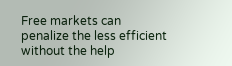Free markets can penalize the less efficient without the help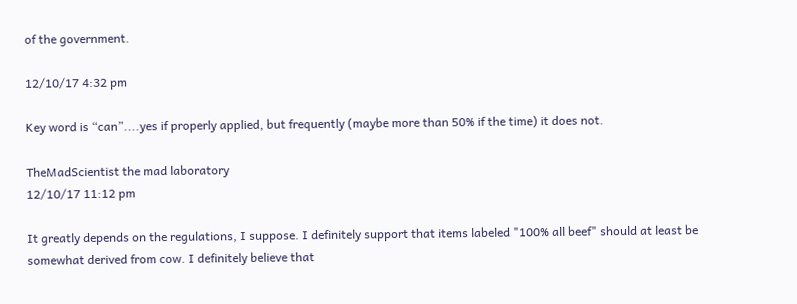of the government.

12/10/17 4:32 pm

Key word is “can”....yes if properly applied, but frequently (maybe more than 50% if the time) it does not.

TheMadScientist the mad laboratory
12/10/17 11:12 pm

It greatly depends on the regulations, I suppose. I definitely support that items labeled "100% all beef" should at least be somewhat derived from cow. I definitely believe that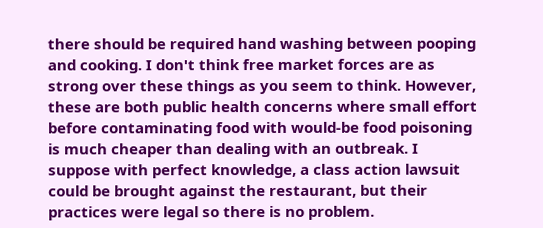there should be required hand washing between pooping and cooking. I don't think free market forces are as strong over these things as you seem to think. However, these are both public health concerns where small effort before contaminating food with would-be food poisoning is much cheaper than dealing with an outbreak. I suppose with perfect knowledge, a class action lawsuit could be brought against the restaurant, but their practices were legal so there is no problem.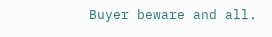Buyer beware and all.